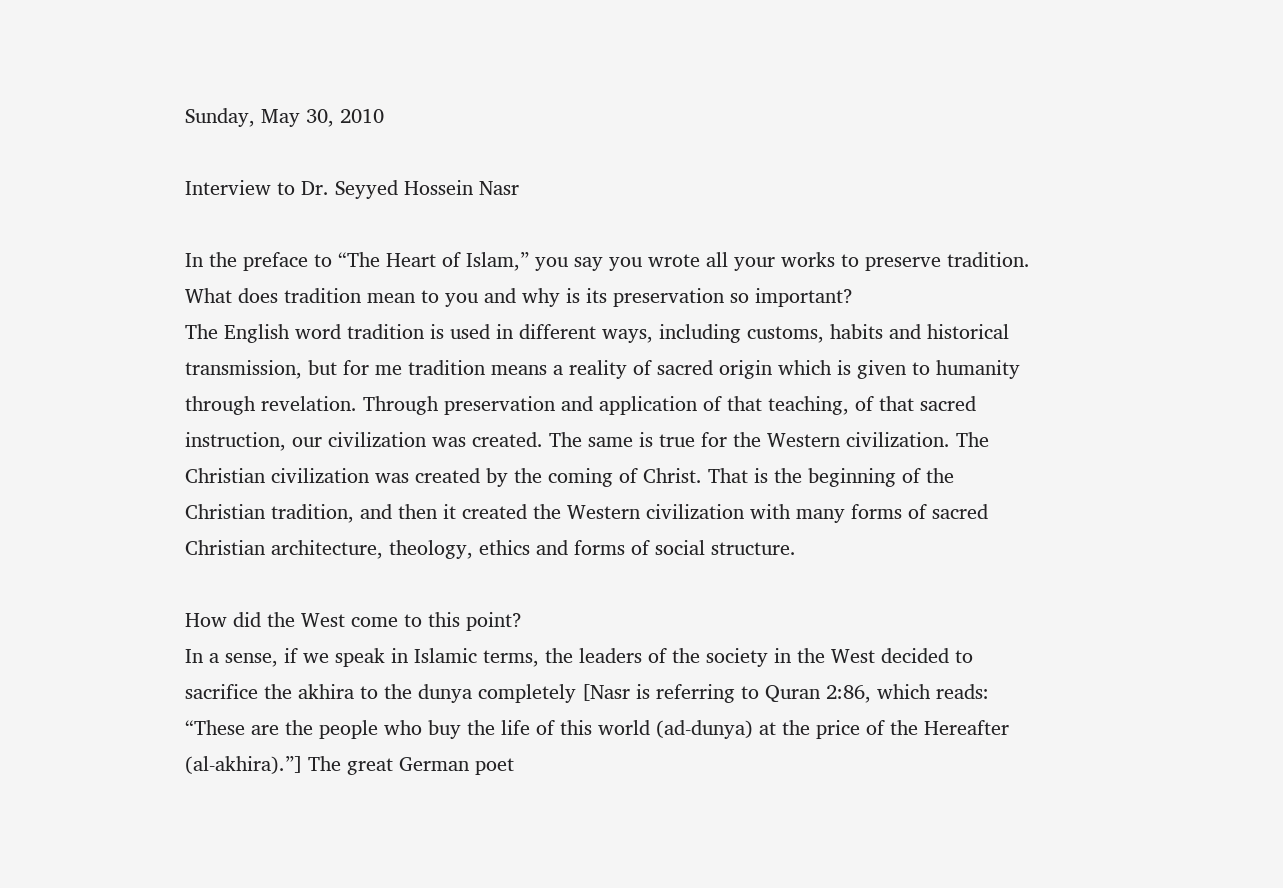Sunday, May 30, 2010

Interview to Dr. Seyyed Hossein Nasr

In the preface to “The Heart of Islam,” you say you wrote all your works to preserve tradition. What does tradition mean to you and why is its preservation so important?
The English word tradition is used in different ways, including customs, habits and historical transmission, but for me tradition means a reality of sacred origin which is given to humanity through revelation. Through preservation and application of that teaching, of that sacred instruction, our civilization was created. The same is true for the Western civilization. The Christian civilization was created by the coming of Christ. That is the beginning of the Christian tradition, and then it created the Western civilization with many forms of sacred Christian architecture, theology, ethics and forms of social structure.

How did the West come to this point?
In a sense, if we speak in Islamic terms, the leaders of the society in the West decided to sacrifice the akhira to the dunya completely [Nasr is referring to Quran 2:86, which reads: “These are the people who buy the life of this world (ad-dunya) at the price of the Hereafter (al-akhira).”] The great German poet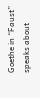Goethe in “Faust” speaks about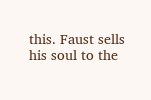this. Faust sells his soul to the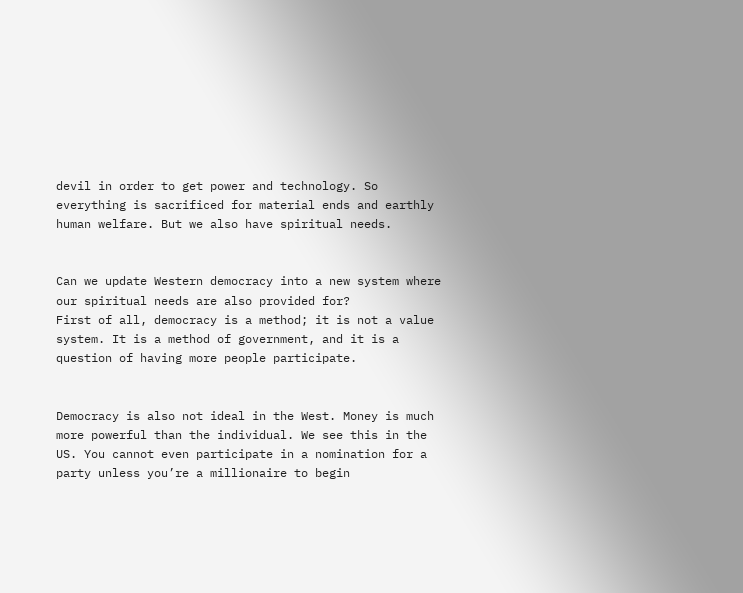devil in order to get power and technology. So everything is sacrificed for material ends and earthly human welfare. But we also have spiritual needs.


Can we update Western democracy into a new system where our spiritual needs are also provided for?
First of all, democracy is a method; it is not a value system. It is a method of government, and it is a question of having more people participate.


Democracy is also not ideal in the West. Money is much more powerful than the individual. We see this in the US. You cannot even participate in a nomination for a party unless you’re a millionaire to begin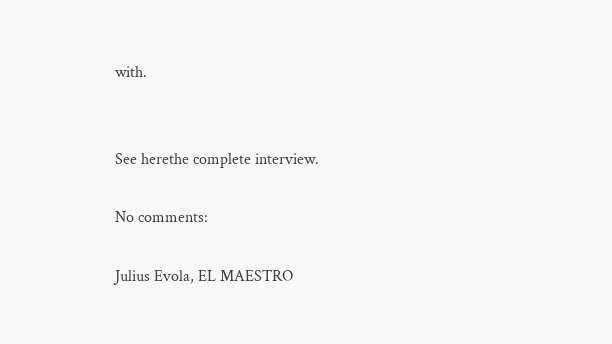with.


See herethe complete interview.

No comments:

Julius Evola, EL MAESTRO